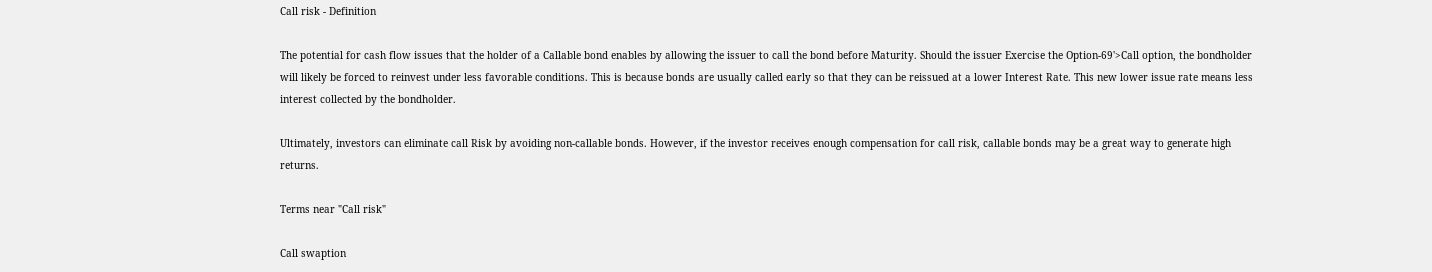Call risk - Definition

The potential for cash flow issues that the holder of a Callable bond enables by allowing the issuer to call the bond before Maturity. Should the issuer Exercise the Option-69'>Call option, the bondholder will likely be forced to reinvest under less favorable conditions. This is because bonds are usually called early so that they can be reissued at a lower Interest Rate. This new lower issue rate means less interest collected by the bondholder.

Ultimately, investors can eliminate call Risk by avoiding non-callable bonds. However, if the investor receives enough compensation for call risk, callable bonds may be a great way to generate high returns.

Terms near "Call risk"

Call swaption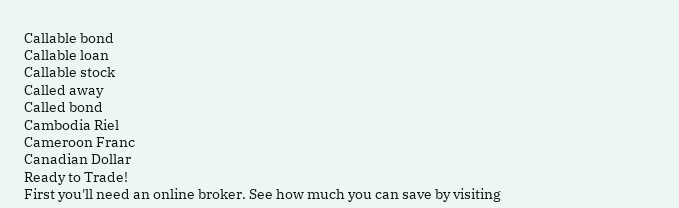Callable bond
Callable loan
Callable stock
Called away
Called bond
Cambodia Riel
Cameroon Franc
Canadian Dollar
Ready to Trade!
First you'll need an online broker. See how much you can save by visiting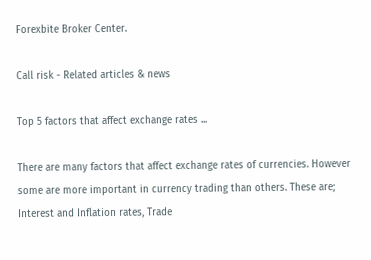Forexbite Broker Center.

Call risk - Related articles & news

Top 5 factors that affect exchange rates ...

There are many factors that affect exchange rates of currencies. However some are more important in currency trading than others. These are; Interest and Inflation rates, Trade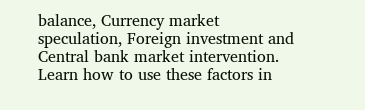balance, Currency market speculation, Foreign investment and Central bank market intervention. Learn how to use these factors in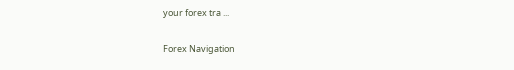your forex tra ...

Forex Navigation